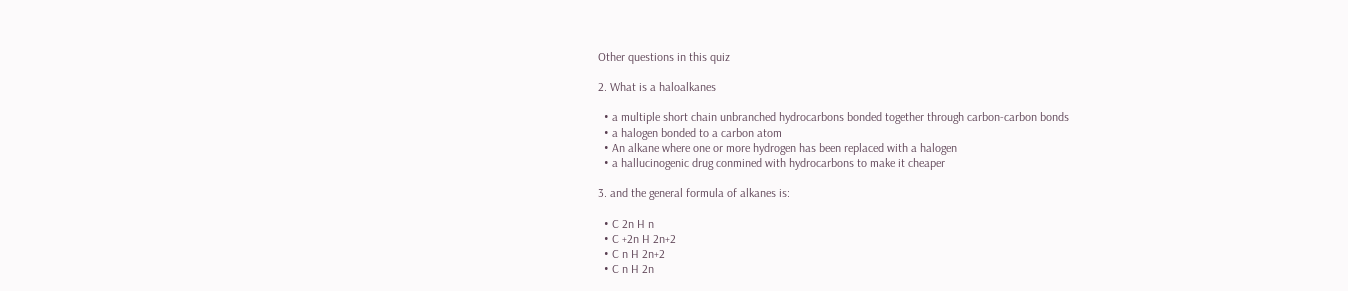Other questions in this quiz

2. What is a haloalkanes

  • a multiple short chain unbranched hydrocarbons bonded together through carbon-carbon bonds
  • a halogen bonded to a carbon atom
  • An alkane where one or more hydrogen has been replaced with a halogen
  • a hallucinogenic drug conmined with hydrocarbons to make it cheaper

3. and the general formula of alkanes is:

  • C 2n H n
  • C +2n H 2n+2
  • C n H 2n+2
  • C n H 2n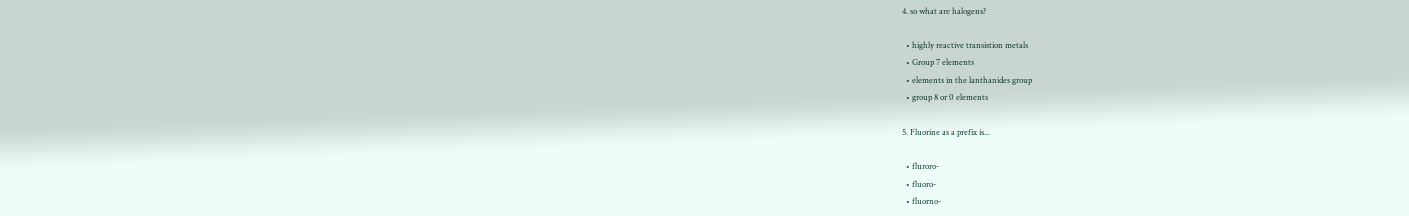4. so what are halogens?

  • highly reactive transistion metals
  • Group 7 elements
  • elements in the lanthanides group
  • group 8 or 0 elements

5. Fluorine as a prefix is...

  • fluroro-
  • fluoro-
  • fluorno-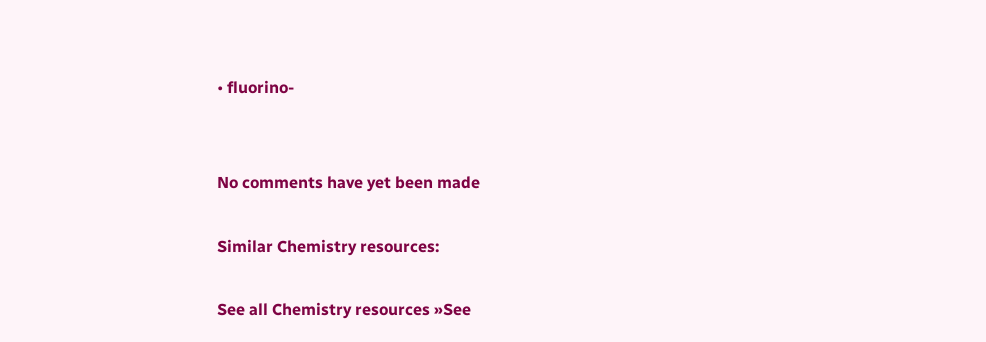• fluorino-


No comments have yet been made

Similar Chemistry resources:

See all Chemistry resources »See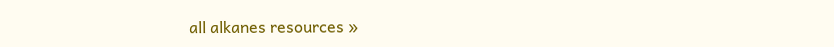all alkanes resources »